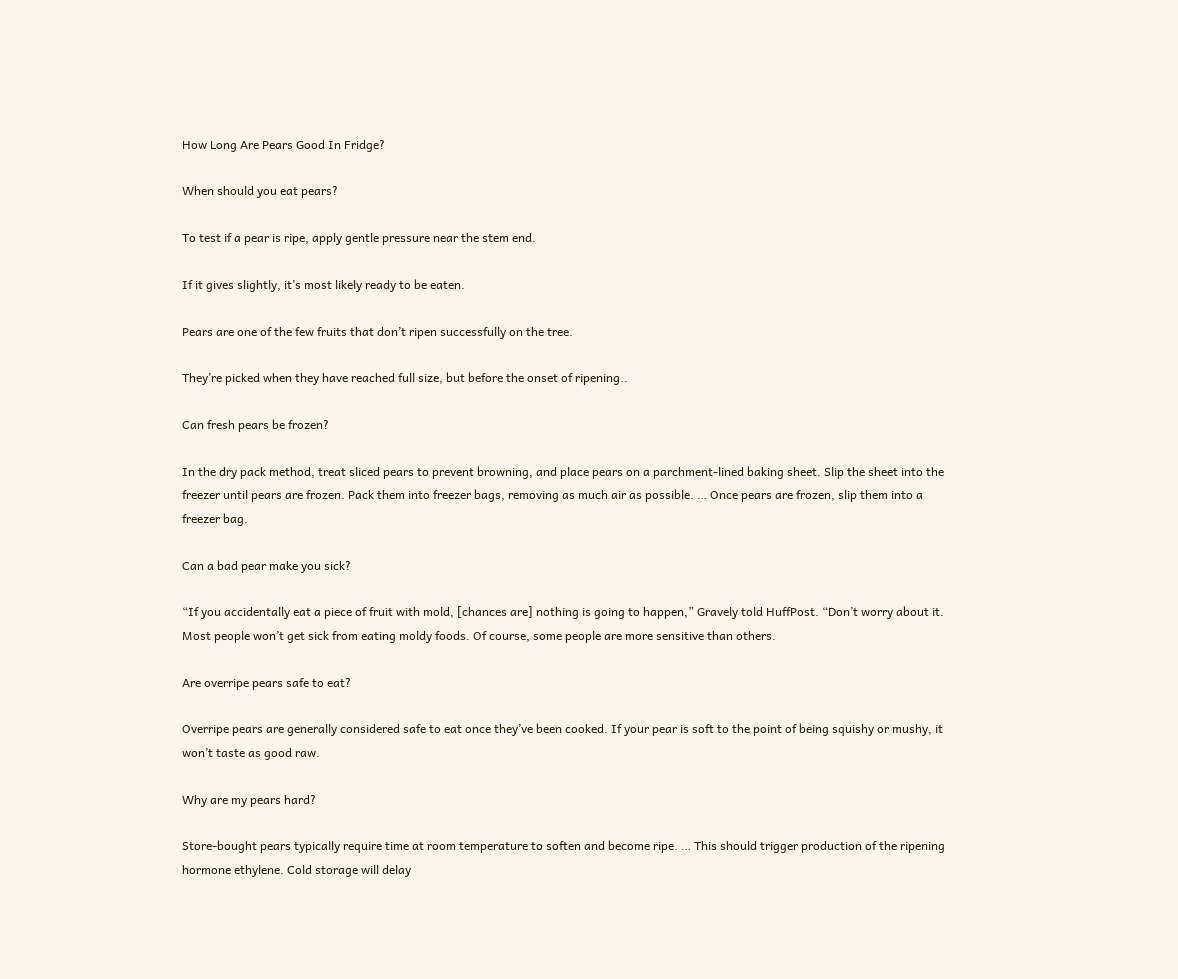How Long Are Pears Good In Fridge?

When should you eat pears?

To test if a pear is ripe, apply gentle pressure near the stem end.

If it gives slightly, it’s most likely ready to be eaten.

Pears are one of the few fruits that don’t ripen successfully on the tree.

They’re picked when they have reached full size, but before the onset of ripening..

Can fresh pears be frozen?

In the dry pack method, treat sliced pears to prevent browning, and place pears on a parchment-lined baking sheet. Slip the sheet into the freezer until pears are frozen. Pack them into freezer bags, removing as much air as possible. … Once pears are frozen, slip them into a freezer bag.

Can a bad pear make you sick?

“If you accidentally eat a piece of fruit with mold, [chances are] nothing is going to happen,” Gravely told HuffPost. “Don’t worry about it. Most people won’t get sick from eating moldy foods. Of course, some people are more sensitive than others.

Are overripe pears safe to eat?

Overripe pears are generally considered safe to eat once they’ve been cooked. If your pear is soft to the point of being squishy or mushy, it won’t taste as good raw.

Why are my pears hard?

Store-bought pears typically require time at room temperature to soften and become ripe. … This should trigger production of the ripening hormone ethylene. Cold storage will delay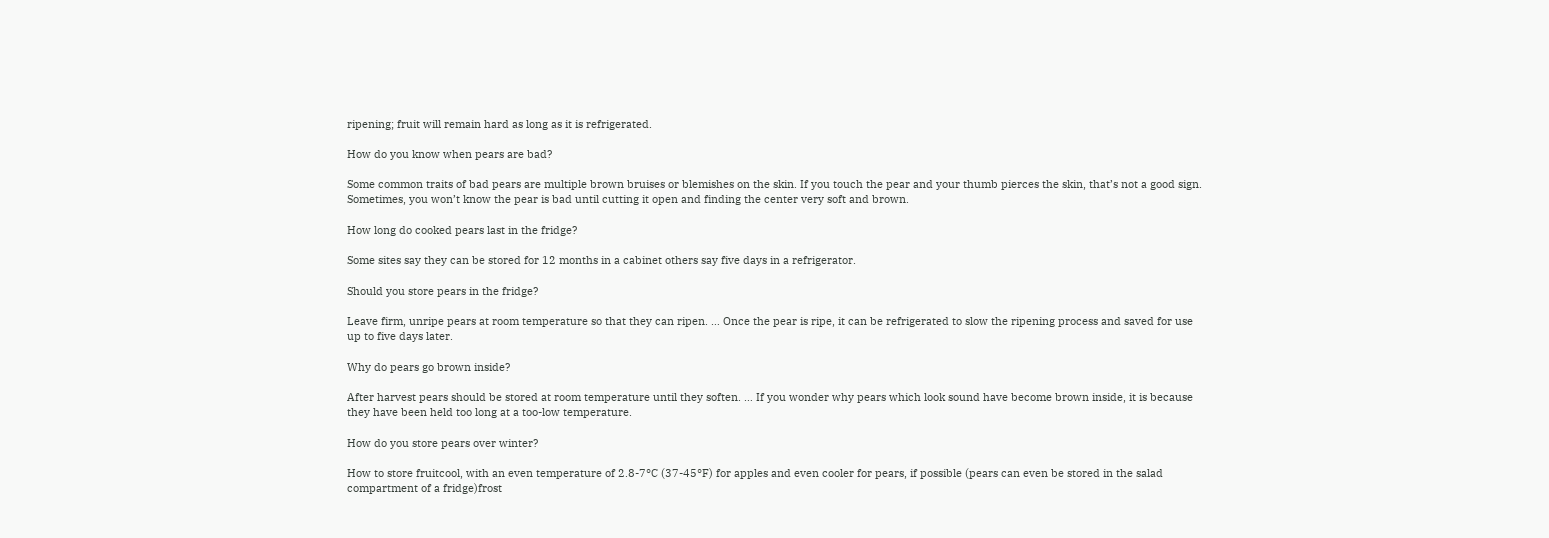ripening; fruit will remain hard as long as it is refrigerated.

How do you know when pears are bad?

Some common traits of bad pears are multiple brown bruises or blemishes on the skin. If you touch the pear and your thumb pierces the skin, that’s not a good sign. Sometimes, you won’t know the pear is bad until cutting it open and finding the center very soft and brown.

How long do cooked pears last in the fridge?

Some sites say they can be stored for 12 months in a cabinet others say five days in a refrigerator.

Should you store pears in the fridge?

Leave firm, unripe pears at room temperature so that they can ripen. … Once the pear is ripe, it can be refrigerated to slow the ripening process and saved for use up to five days later.

Why do pears go brown inside?

After harvest pears should be stored at room temperature until they soften. … If you wonder why pears which look sound have become brown inside, it is because they have been held too long at a too-low temperature.

How do you store pears over winter?

How to store fruitcool, with an even temperature of 2.8-7°C (37-45°F) for apples and even cooler for pears, if possible (pears can even be stored in the salad compartment of a fridge)frost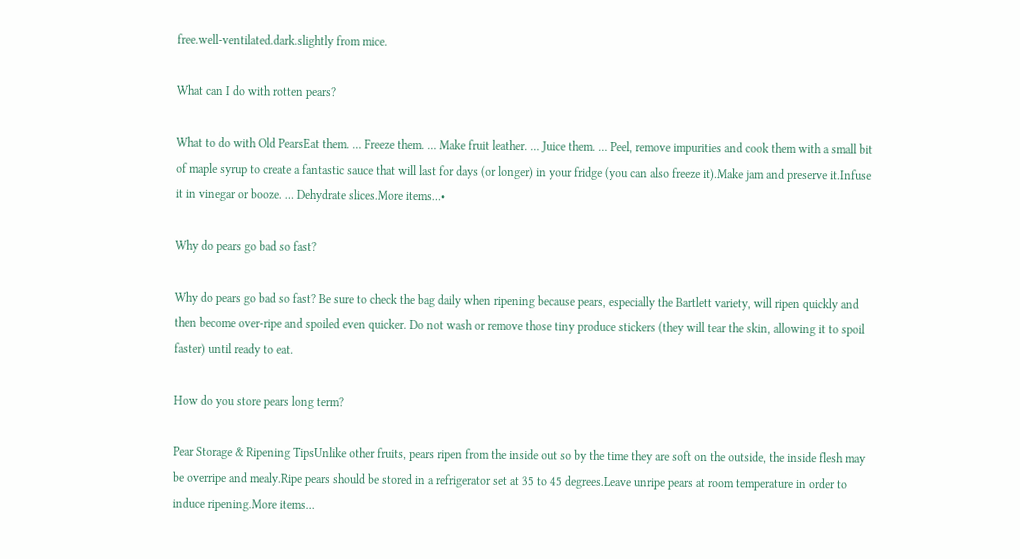free.well-ventilated.dark.slightly from mice.

What can I do with rotten pears?

What to do with Old PearsEat them. … Freeze them. … Make fruit leather. … Juice them. … Peel, remove impurities and cook them with a small bit of maple syrup to create a fantastic sauce that will last for days (or longer) in your fridge (you can also freeze it).Make jam and preserve it.Infuse it in vinegar or booze. … Dehydrate slices.More items…•

Why do pears go bad so fast?

Why do pears go bad so fast? Be sure to check the bag daily when ripening because pears, especially the Bartlett variety, will ripen quickly and then become over-ripe and spoiled even quicker. Do not wash or remove those tiny produce stickers (they will tear the skin, allowing it to spoil faster) until ready to eat.

How do you store pears long term?

Pear Storage & Ripening TipsUnlike other fruits, pears ripen from the inside out so by the time they are soft on the outside, the inside flesh may be overripe and mealy.Ripe pears should be stored in a refrigerator set at 35 to 45 degrees.Leave unripe pears at room temperature in order to induce ripening.More items…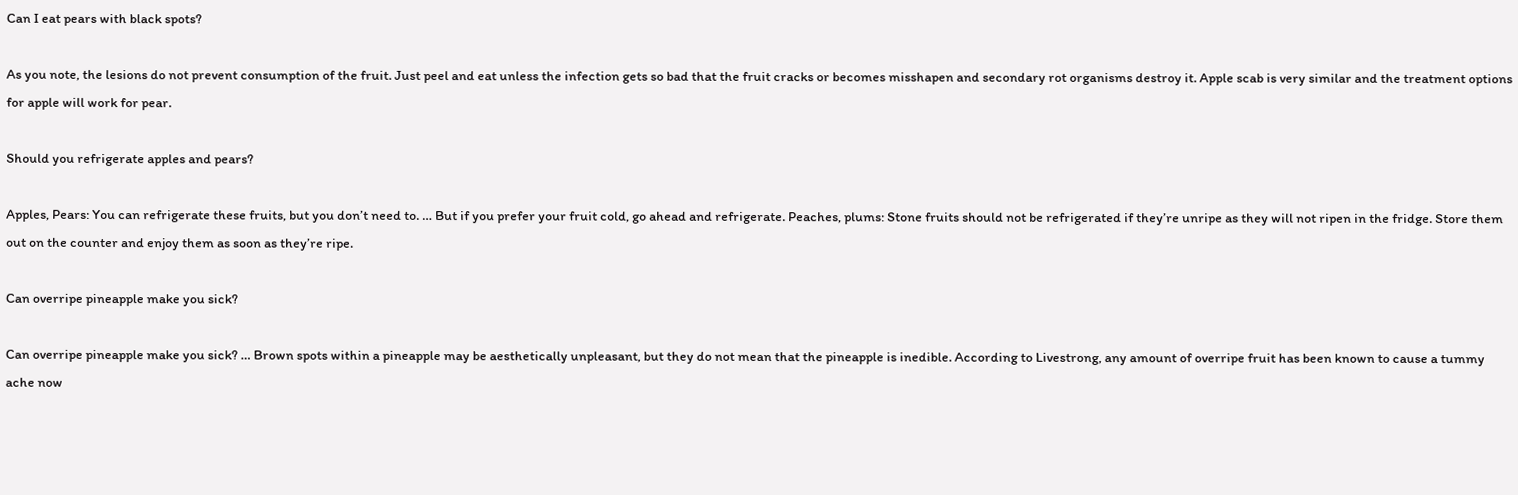Can I eat pears with black spots?

As you note, the lesions do not prevent consumption of the fruit. Just peel and eat unless the infection gets so bad that the fruit cracks or becomes misshapen and secondary rot organisms destroy it. Apple scab is very similar and the treatment options for apple will work for pear.

Should you refrigerate apples and pears?

Apples, Pears: You can refrigerate these fruits, but you don’t need to. … But if you prefer your fruit cold, go ahead and refrigerate. Peaches, plums: Stone fruits should not be refrigerated if they’re unripe as they will not ripen in the fridge. Store them out on the counter and enjoy them as soon as they’re ripe.

Can overripe pineapple make you sick?

Can overripe pineapple make you sick? … Brown spots within a pineapple may be aesthetically unpleasant, but they do not mean that the pineapple is inedible. According to Livestrong, any amount of overripe fruit has been known to cause a tummy ache now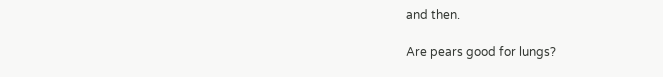and then.

Are pears good for lungs?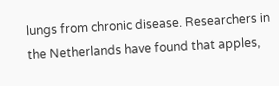lungs from chronic disease. Researchers in the Netherlands have found that apples,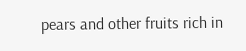pears and other fruits rich in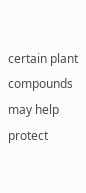certain plant compounds may help protect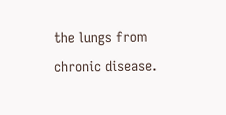the lungs from chronic disease.